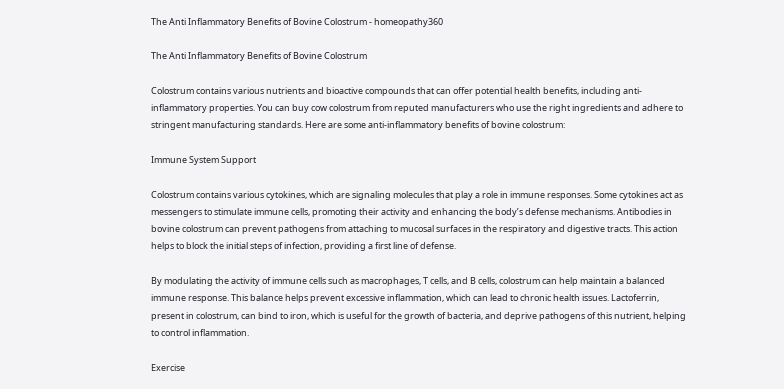The Anti Inflammatory Benefits of Bovine Colostrum - homeopathy360

The Anti Inflammatory Benefits of Bovine Colostrum

Colostrum contains various nutrients and bioactive compounds that can offer potential health benefits, including anti-inflammatory properties. You can buy cow colostrum from reputed manufacturers who use the right ingredients and adhere to stringent manufacturing standards. Here are some anti-inflammatory benefits of bovine colostrum:

Immune System Support

Colostrum contains various cytokines, which are signaling molecules that play a role in immune responses. Some cytokines act as messengers to stimulate immune cells, promoting their activity and enhancing the body’s defense mechanisms. Antibodies in bovine colostrum can prevent pathogens from attaching to mucosal surfaces in the respiratory and digestive tracts. This action helps to block the initial steps of infection, providing a first line of defense.

By modulating the activity of immune cells such as macrophages, T cells, and B cells, colostrum can help maintain a balanced immune response. This balance helps prevent excessive inflammation, which can lead to chronic health issues. Lactoferrin, present in colostrum, can bind to iron, which is useful for the growth of bacteria, and deprive pathogens of this nutrient, helping to control inflammation.

Exercise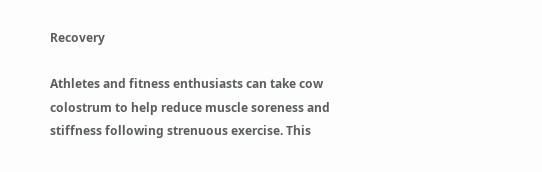Recovery

Athletes and fitness enthusiasts can take cow colostrum to help reduce muscle soreness and stiffness following strenuous exercise. This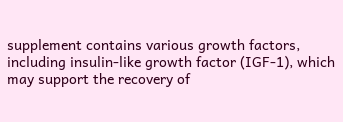supplement contains various growth factors, including insulin-like growth factor (IGF-1), which may support the recovery of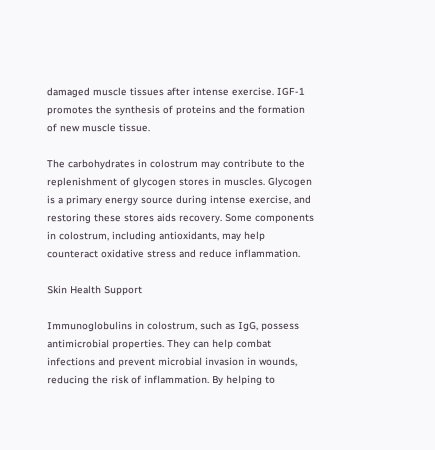damaged muscle tissues after intense exercise. IGF-1 promotes the synthesis of proteins and the formation of new muscle tissue.

The carbohydrates in colostrum may contribute to the replenishment of glycogen stores in muscles. Glycogen is a primary energy source during intense exercise, and restoring these stores aids recovery. Some components in colostrum, including antioxidants, may help counteract oxidative stress and reduce inflammation.

Skin Health Support

Immunoglobulins in colostrum, such as IgG, possess antimicrobial properties. They can help combat infections and prevent microbial invasion in wounds, reducing the risk of inflammation. By helping to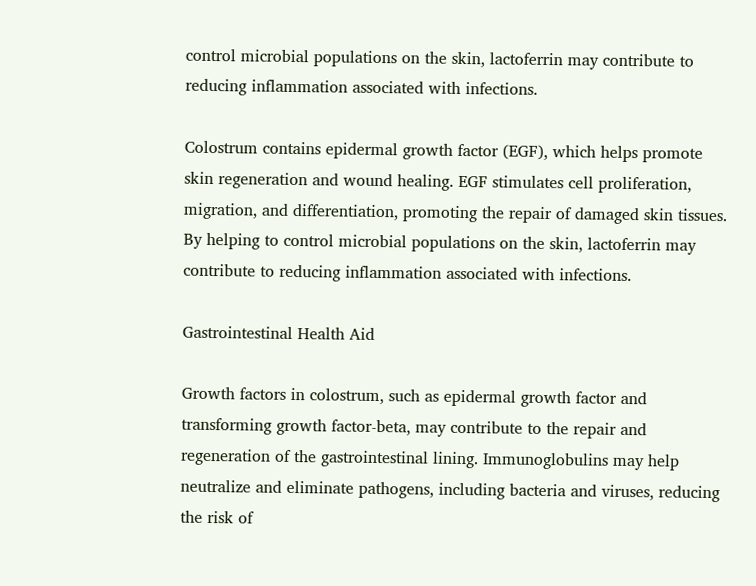control microbial populations on the skin, lactoferrin may contribute to reducing inflammation associated with infections.

Colostrum contains epidermal growth factor (EGF), which helps promote skin regeneration and wound healing. EGF stimulates cell proliferation, migration, and differentiation, promoting the repair of damaged skin tissues. By helping to control microbial populations on the skin, lactoferrin may contribute to reducing inflammation associated with infections.

Gastrointestinal Health Aid

Growth factors in colostrum, such as epidermal growth factor and transforming growth factor-beta, may contribute to the repair and regeneration of the gastrointestinal lining. Immunoglobulins may help neutralize and eliminate pathogens, including bacteria and viruses, reducing the risk of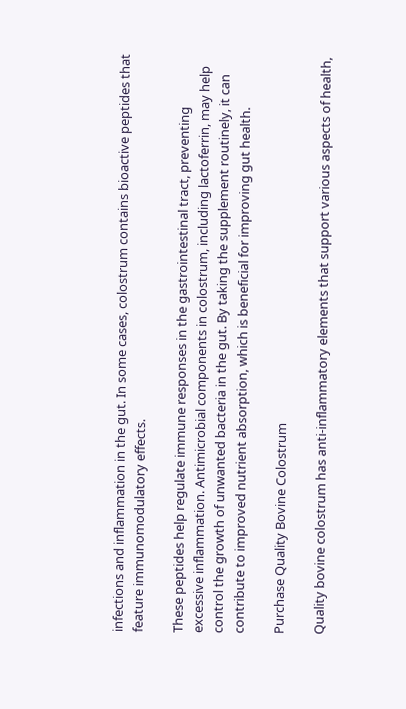infections and inflammation in the gut. In some cases, colostrum contains bioactive peptides that feature immunomodulatory effects.

These peptides help regulate immune responses in the gastrointestinal tract, preventing excessive inflammation. Antimicrobial components in colostrum, including lactoferrin, may help control the growth of unwanted bacteria in the gut. By taking the supplement routinely, it can contribute to improved nutrient absorption, which is beneficial for improving gut health.

Purchase Quality Bovine Colostrum

Quality bovine colostrum has anti-inflammatory elements that support various aspects of health,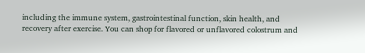including the immune system, gastrointestinal function, skin health, and recovery after exercise. You can shop for flavored or unflavored colostrum and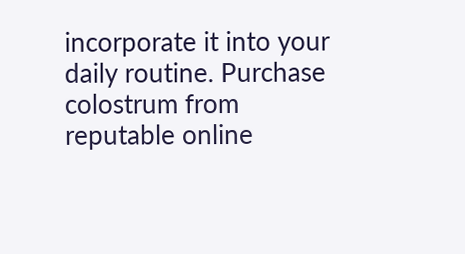incorporate it into your daily routine. Purchase colostrum from reputable online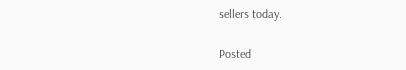sellers today.

Posted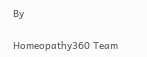By

Homeopathy360 Team